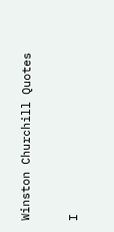Winston Churchill Quotes

I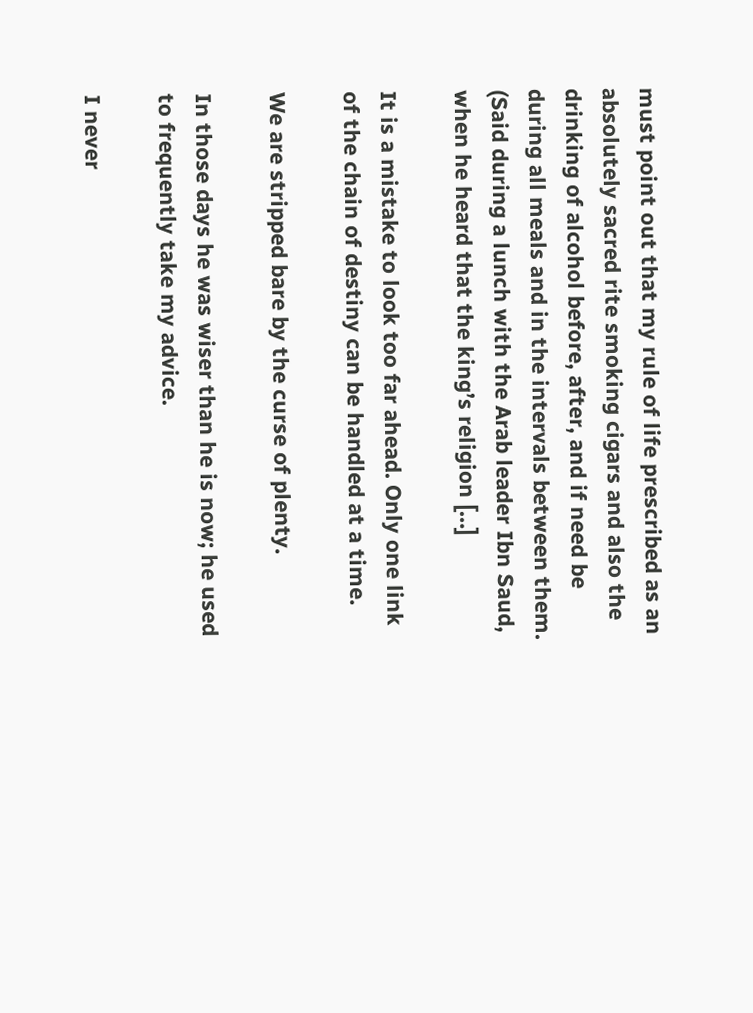must point out that my rule of life prescribed as an absolutely sacred rite smoking cigars and also the drinking of alcohol before, after, and if need be during all meals and in the intervals between them. (Said during a lunch with the Arab leader Ibn Saud, when he heard that the king’s religion […]

It is a mistake to look too far ahead. Only one link of the chain of destiny can be handled at a time.

We are stripped bare by the curse of plenty.

In those days he was wiser than he is now; he used to frequently take my advice.

I never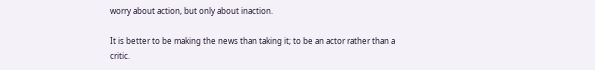worry about action, but only about inaction.

It is better to be making the news than taking it; to be an actor rather than a critic.